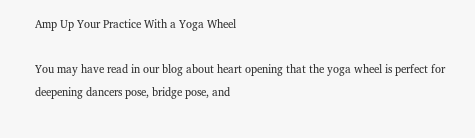Amp Up Your Practice With a Yoga Wheel

You may have read in our blog about heart opening that the yoga wheel is perfect for deepening dancers pose, bridge pose, and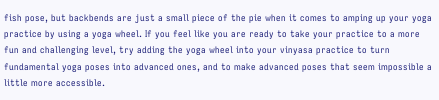fish pose, but backbends are just a small piece of the pie when it comes to amping up your yoga practice by using a yoga wheel. If you feel like you are ready to take your practice to a more fun and challenging level, try adding the yoga wheel into your vinyasa practice to turn fundamental yoga poses into advanced ones, and to make advanced poses that seem impossible a little more accessible.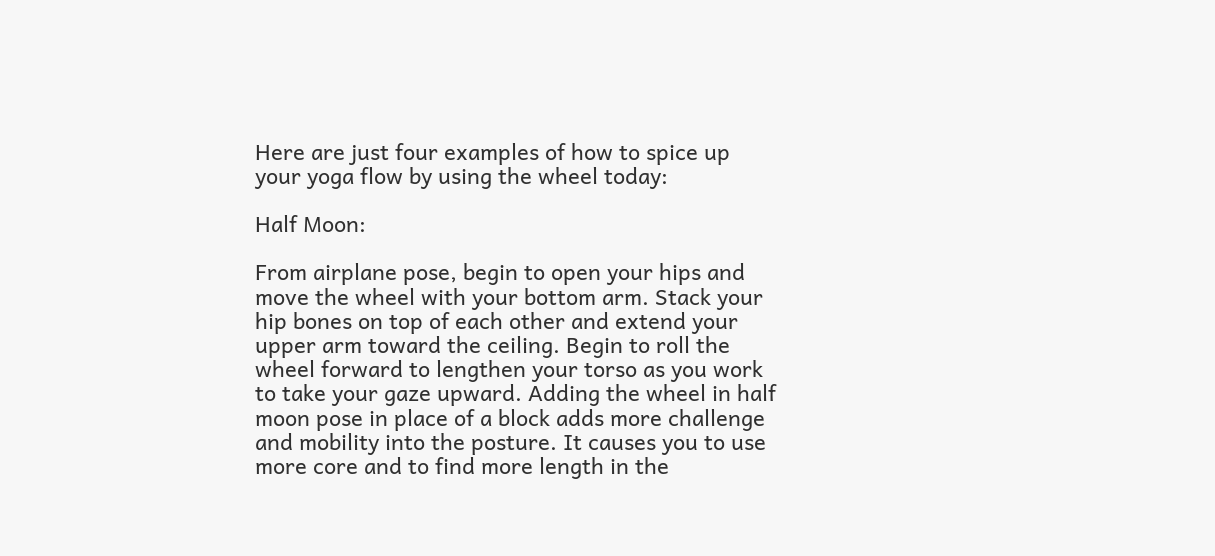Here are just four examples of how to spice up your yoga flow by using the wheel today:

Half Moon:

From airplane pose, begin to open your hips and move the wheel with your bottom arm. Stack your hip bones on top of each other and extend your upper arm toward the ceiling. Begin to roll the wheel forward to lengthen your torso as you work to take your gaze upward. Adding the wheel in half moon pose in place of a block adds more challenge and mobility into the posture. It causes you to use more core and to find more length in the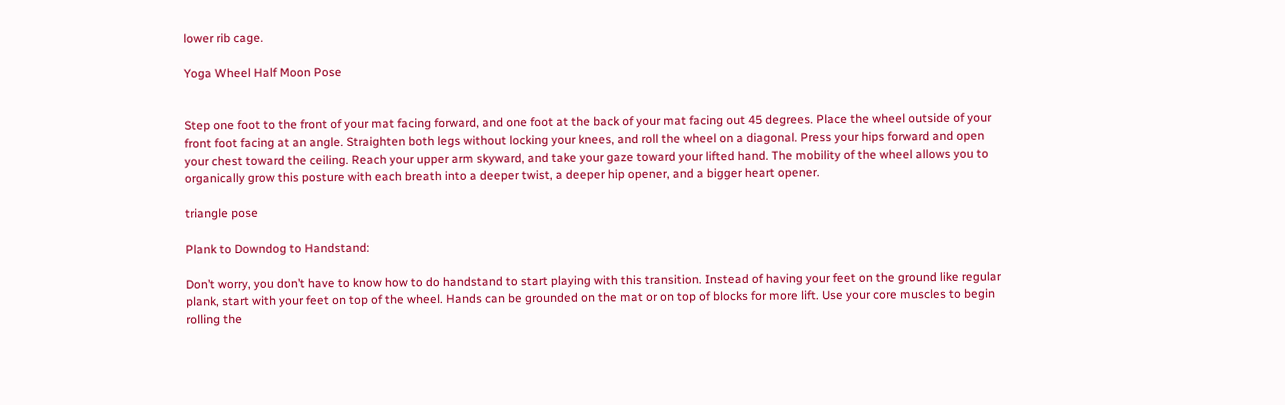lower rib cage.

Yoga Wheel Half Moon Pose


Step one foot to the front of your mat facing forward, and one foot at the back of your mat facing out 45 degrees. Place the wheel outside of your front foot facing at an angle. Straighten both legs without locking your knees, and roll the wheel on a diagonal. Press your hips forward and open your chest toward the ceiling. Reach your upper arm skyward, and take your gaze toward your lifted hand. The mobility of the wheel allows you to organically grow this posture with each breath into a deeper twist, a deeper hip opener, and a bigger heart opener.

triangle pose

Plank to Downdog to Handstand:

Don’t worry, you don’t have to know how to do handstand to start playing with this transition. Instead of having your feet on the ground like regular plank, start with your feet on top of the wheel. Hands can be grounded on the mat or on top of blocks for more lift. Use your core muscles to begin rolling the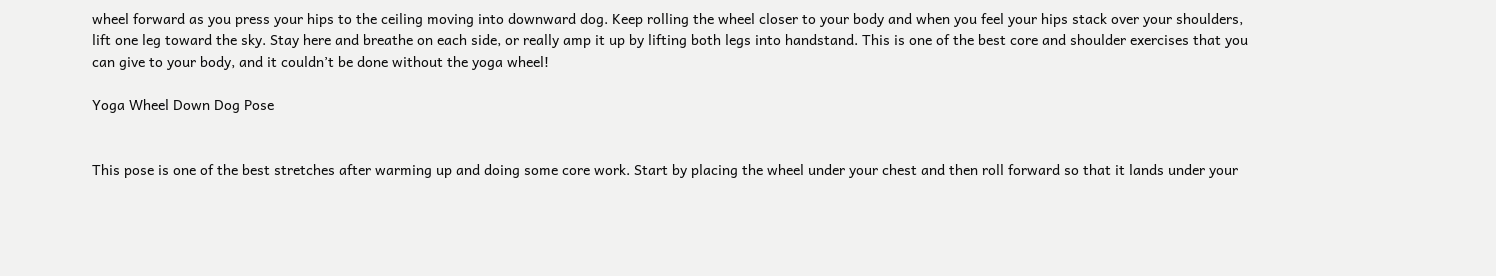wheel forward as you press your hips to the ceiling moving into downward dog. Keep rolling the wheel closer to your body and when you feel your hips stack over your shoulders, lift one leg toward the sky. Stay here and breathe on each side, or really amp it up by lifting both legs into handstand. This is one of the best core and shoulder exercises that you can give to your body, and it couldn’t be done without the yoga wheel!

Yoga Wheel Down Dog Pose


This pose is one of the best stretches after warming up and doing some core work. Start by placing the wheel under your chest and then roll forward so that it lands under your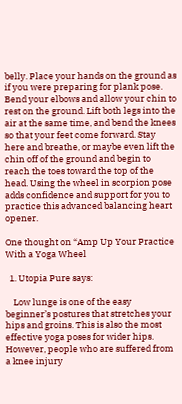belly. Place your hands on the ground as if you were preparing for plank pose. Bend your elbows and allow your chin to rest on the ground. Lift both legs into the air at the same time, and bend the knees so that your feet come forward. Stay here and breathe, or maybe even lift the chin off of the ground and begin to reach the toes toward the top of the head. Using the wheel in scorpion pose adds confidence and support for you to practice this advanced balancing heart opener.

One thought on “Amp Up Your Practice With a Yoga Wheel

  1. Utopia Pure says:

    Low lunge is one of the easy beginner’s postures that stretches your hips and groins. This is also the most effective yoga poses for wider hips. However, people who are suffered from a knee injury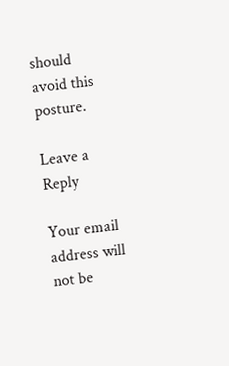should avoid this posture.

Leave a Reply

Your email address will not be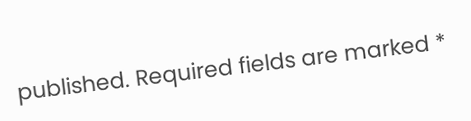published. Required fields are marked *